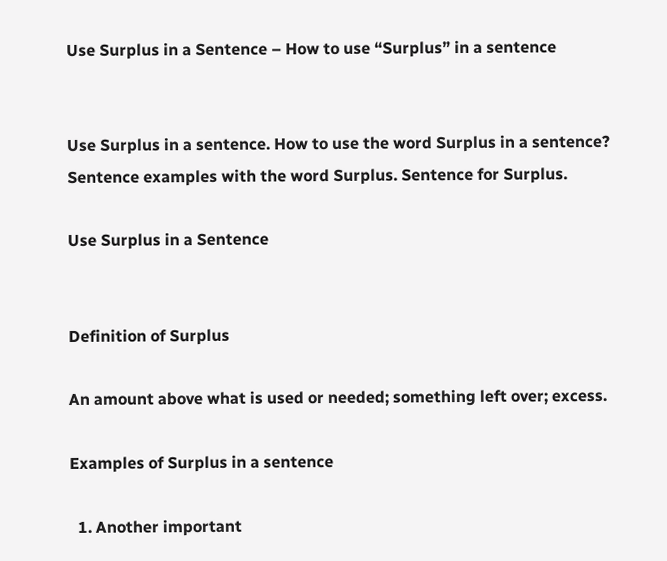Use Surplus in a Sentence – How to use “Surplus” in a sentence


Use Surplus in a sentence. How to use the word Surplus in a sentence? Sentence examples with the word Surplus. Sentence for Surplus.

Use Surplus in a Sentence


Definition of Surplus

An amount above what is used or needed; something left over; excess.

Examples of Surplus in a sentence

  1. Another important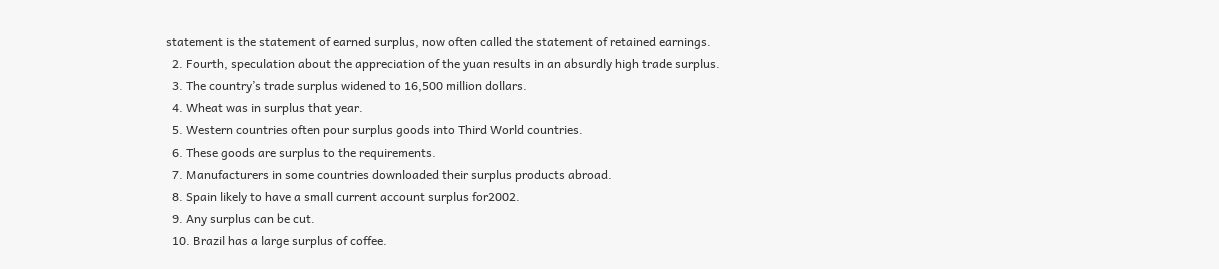statement is the statement of earned surplus, now often called the statement of retained earnings.
  2. Fourth, speculation about the appreciation of the yuan results in an absurdly high trade surplus.
  3. The country’s trade surplus widened to 16,500 million dollars.
  4. Wheat was in surplus that year.
  5. Western countries often pour surplus goods into Third World countries.
  6. These goods are surplus to the requirements.
  7. Manufacturers in some countries downloaded their surplus products abroad.
  8. Spain likely to have a small current account surplus for2002.
  9. Any surplus can be cut.
  10. Brazil has a large surplus of coffee.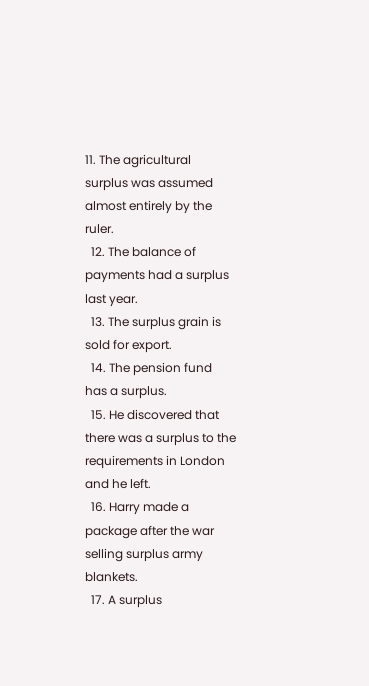11. The agricultural surplus was assumed almost entirely by the ruler.
  12. The balance of payments had a surplus last year.
  13. The surplus grain is sold for export.
  14. The pension fund has a surplus.
  15. He discovered that there was a surplus to the requirements in London and he left.
  16. Harry made a package after the war selling surplus army blankets.
  17. A surplus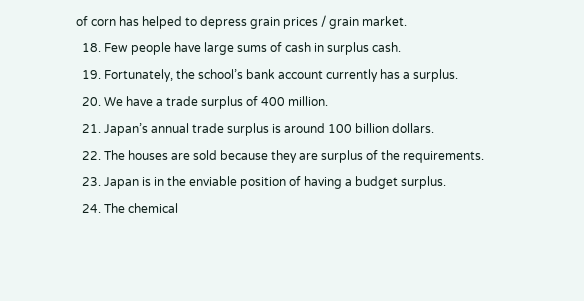of corn has helped to depress grain prices / grain market.
  18. Few people have large sums of cash in surplus cash.
  19. Fortunately, the school’s bank account currently has a surplus.
  20. We have a trade surplus of 400 million.
  21. Japan’s annual trade surplus is around 100 billion dollars.
  22. The houses are sold because they are surplus of the requirements.
  23. Japan is in the enviable position of having a budget surplus.
  24. The chemical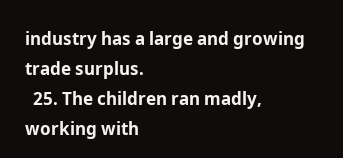industry has a large and growing trade surplus.
  25. The children ran madly, working with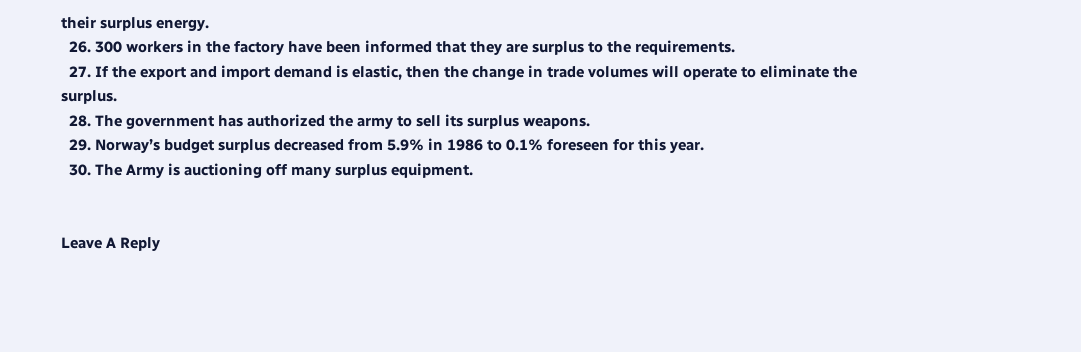their surplus energy.
  26. 300 workers in the factory have been informed that they are surplus to the requirements.
  27. If the export and import demand is elastic, then the change in trade volumes will operate to eliminate the surplus.
  28. The government has authorized the army to sell its surplus weapons.
  29. Norway’s budget surplus decreased from 5.9% in 1986 to 0.1% foreseen for this year.
  30. The Army is auctioning off many surplus equipment.


Leave A Reply